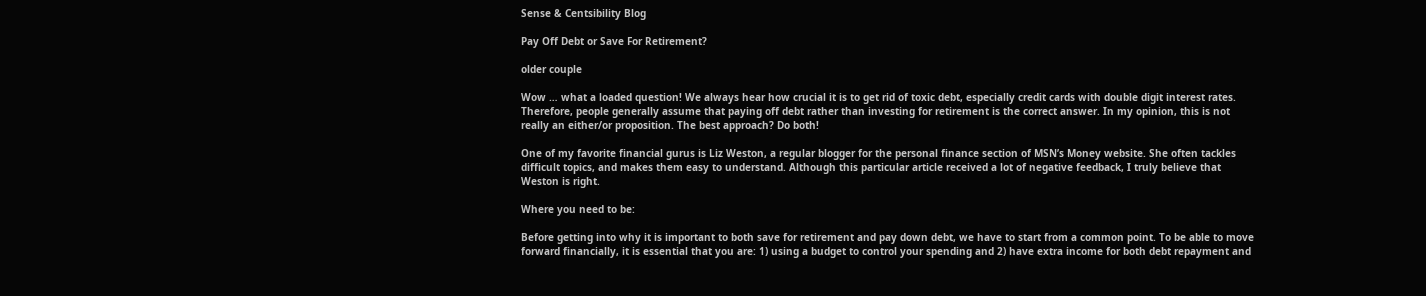Sense & Centsibility Blog

Pay Off Debt or Save For Retirement?

older couple

Wow … what a loaded question! We always hear how crucial it is to get rid of toxic debt, especially credit cards with double digit interest rates. Therefore, people generally assume that paying off debt rather than investing for retirement is the correct answer. In my opinion, this is not really an either/or proposition. The best approach? Do both!

One of my favorite financial gurus is Liz Weston, a regular blogger for the personal finance section of MSN’s Money website. She often tackles difficult topics, and makes them easy to understand. Although this particular article received a lot of negative feedback, I truly believe that Weston is right.

Where you need to be:

Before getting into why it is important to both save for retirement and pay down debt, we have to start from a common point. To be able to move forward financially, it is essential that you are: 1) using a budget to control your spending and 2) have extra income for both debt repayment and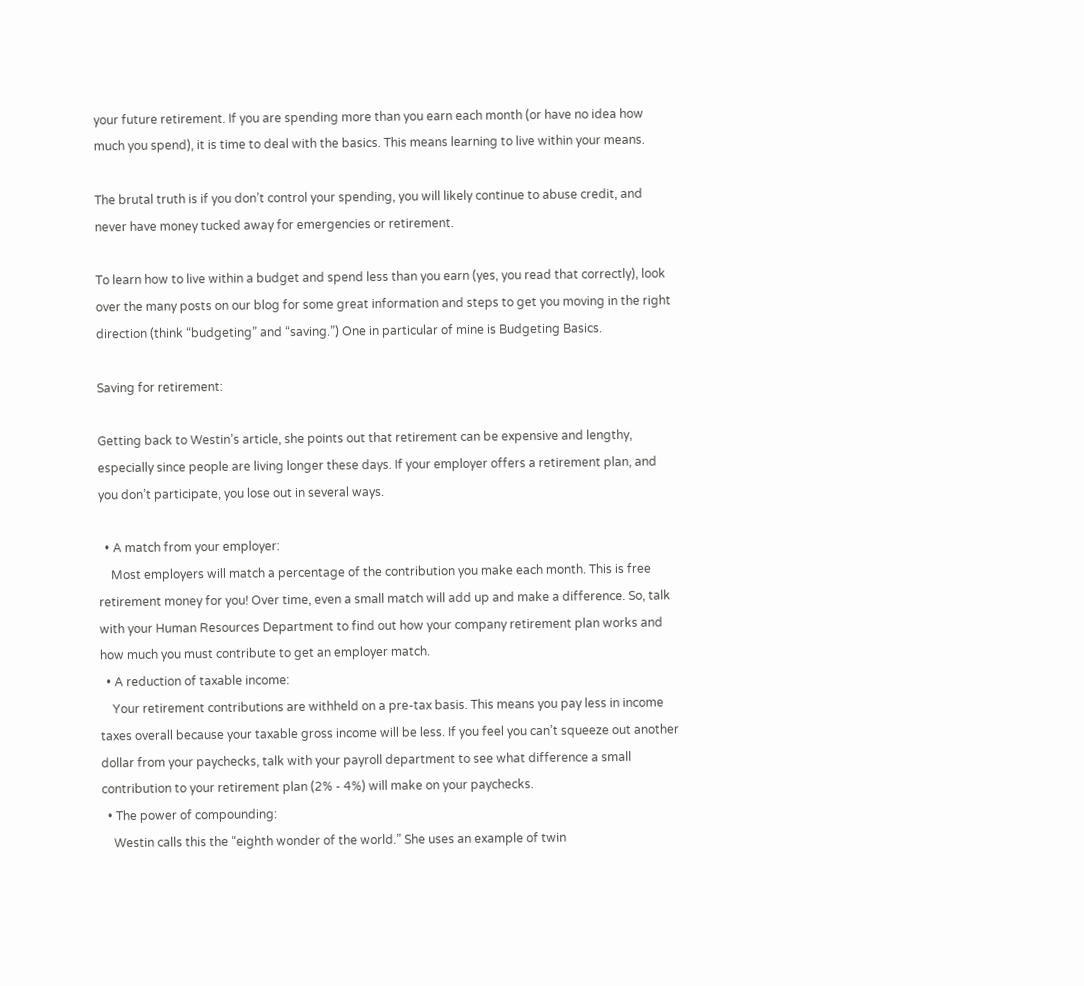your future retirement. If you are spending more than you earn each month (or have no idea how much you spend), it is time to deal with the basics. This means learning to live within your means.

The brutal truth is if you don’t control your spending, you will likely continue to abuse credit, and never have money tucked away for emergencies or retirement.

To learn how to live within a budget and spend less than you earn (yes, you read that correctly), look over the many posts on our blog for some great information and steps to get you moving in the right direction (think “budgeting” and “saving.”) One in particular of mine is Budgeting Basics.

Saving for retirement:

Getting back to Westin’s article, she points out that retirement can be expensive and lengthy, especially since people are living longer these days. If your employer offers a retirement plan, and you don’t participate, you lose out in several ways.

  • A match from your employer:
    Most employers will match a percentage of the contribution you make each month. This is free retirement money for you! Over time, even a small match will add up and make a difference. So, talk with your Human Resources Department to find out how your company retirement plan works and how much you must contribute to get an employer match.
  • A reduction of taxable income:
    Your retirement contributions are withheld on a pre-tax basis. This means you pay less in income taxes overall because your taxable gross income will be less. If you feel you can’t squeeze out another dollar from your paychecks, talk with your payroll department to see what difference a small contribution to your retirement plan (2% - 4%) will make on your paychecks.
  • The power of compounding:
    Westin calls this the “eighth wonder of the world.” She uses an example of twin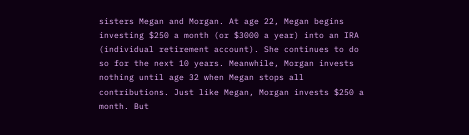sisters Megan and Morgan. At age 22, Megan begins investing $250 a month (or $3000 a year) into an IRA (individual retirement account). She continues to do so for the next 10 years. Meanwhile, Morgan invests nothing until age 32 when Megan stops all contributions. Just like Megan, Morgan invests $250 a month. But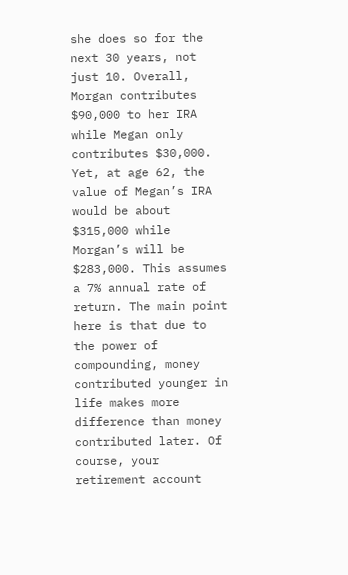she does so for the next 30 years, not just 10. Overall, Morgan contributes $90,000 to her IRA while Megan only contributes $30,000. Yet, at age 62, the value of Megan’s IRA would be about $315,000 while Morgan’s will be $283,000. This assumes a 7% annual rate of return. The main point here is that due to the power of compounding, money contributed younger in life makes more difference than money contributed later. Of course, your retirement account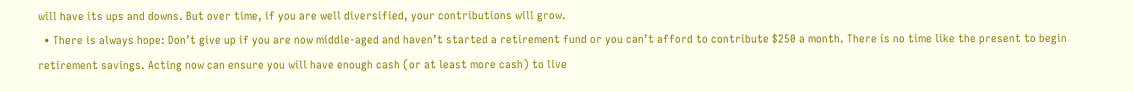will have its ups and downs. But over time, if you are well diversified, your contributions will grow.
  • There is always hope: Don’t give up if you are now middle-aged and haven’t started a retirement fund or you can’t afford to contribute $250 a month. There is no time like the present to begin retirement savings. Acting now can ensure you will have enough cash (or at least more cash) to live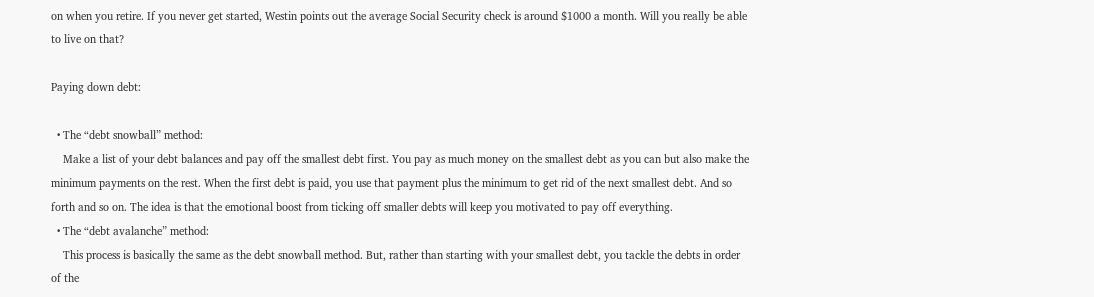on when you retire. If you never get started, Westin points out the average Social Security check is around $1000 a month. Will you really be able to live on that?

Paying down debt:

  • The “debt snowball” method:
    Make a list of your debt balances and pay off the smallest debt first. You pay as much money on the smallest debt as you can but also make the minimum payments on the rest. When the first debt is paid, you use that payment plus the minimum to get rid of the next smallest debt. And so forth and so on. The idea is that the emotional boost from ticking off smaller debts will keep you motivated to pay off everything.
  • The “debt avalanche” method:
    This process is basically the same as the debt snowball method. But, rather than starting with your smallest debt, you tackle the debts in order of the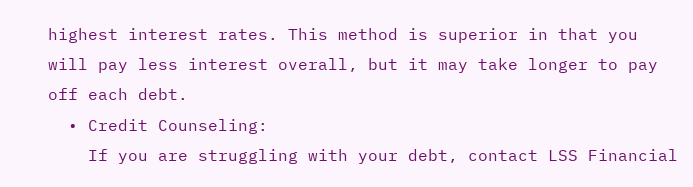highest interest rates. This method is superior in that you will pay less interest overall, but it may take longer to pay off each debt.
  • Credit Counseling:
    If you are struggling with your debt, contact LSS Financial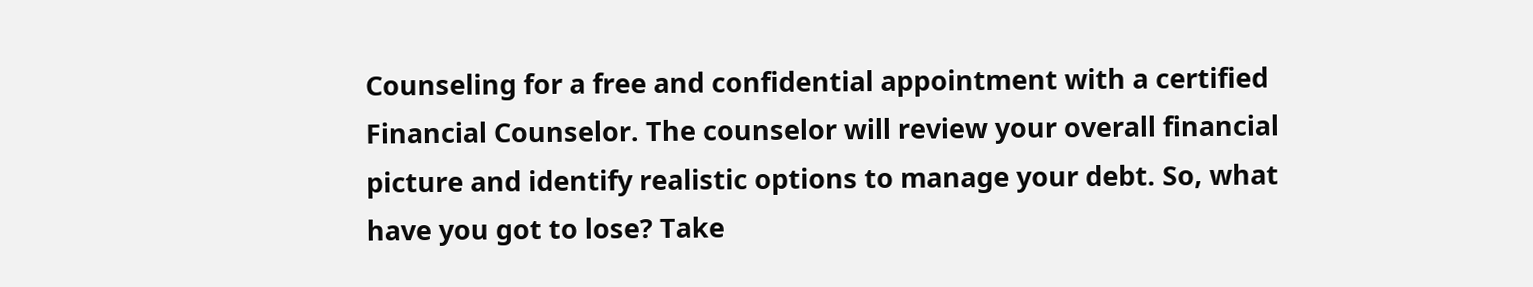Counseling for a free and confidential appointment with a certified Financial Counselor. The counselor will review your overall financial picture and identify realistic options to manage your debt. So, what have you got to lose? Take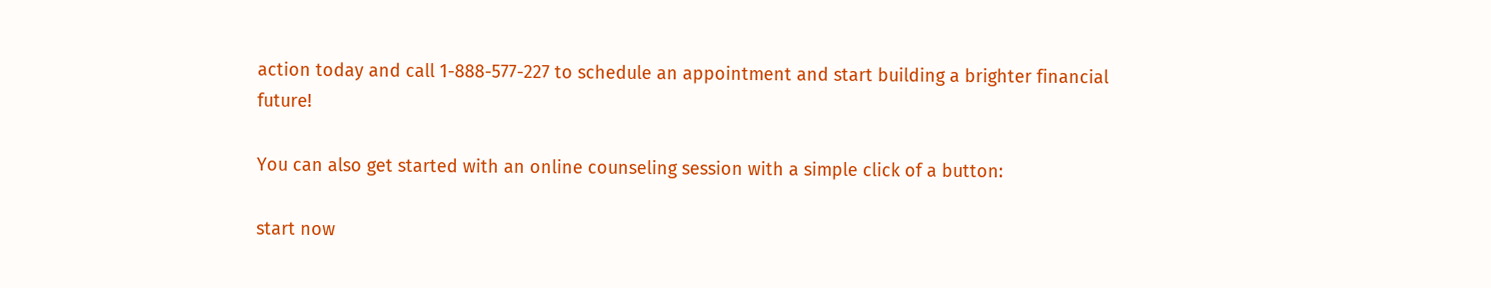action today and call 1-888-577-227 to schedule an appointment and start building a brighter financial future!

You can also get started with an online counseling session with a simple click of a button:

start now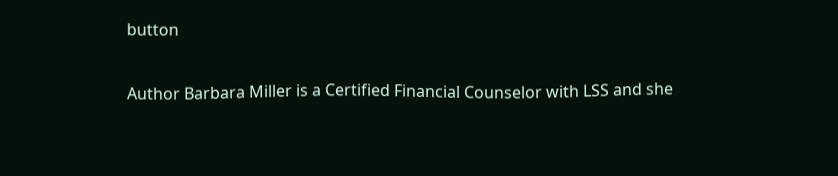button

Author Barbara Miller is a Certified Financial Counselor with LSS and she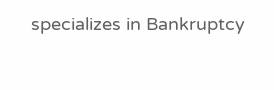specializes in Bankruptcy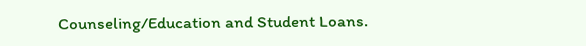Counseling/Education and Student Loans.